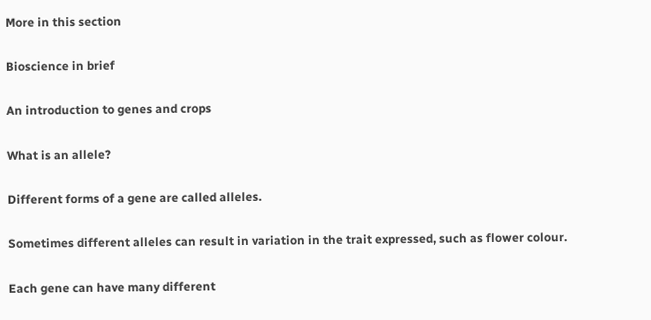More in this section

Bioscience in brief

An introduction to genes and crops

What is an allele?

Different forms of a gene are called alleles.

Sometimes different alleles can result in variation in the trait expressed, such as flower colour.

Each gene can have many different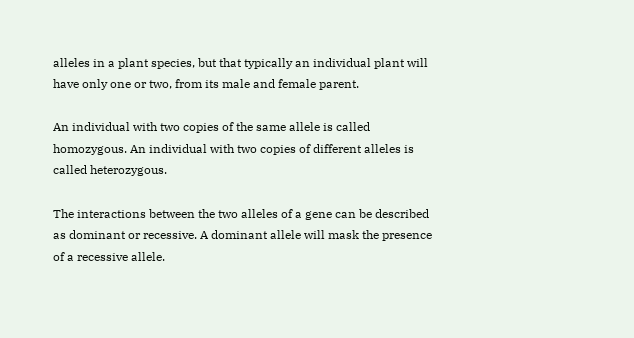alleles in a plant species, but that typically an individual plant will have only one or two, from its male and female parent.

An individual with two copies of the same allele is called homozygous. An individual with two copies of different alleles is called heterozygous.

The interactions between the two alleles of a gene can be described as dominant or recessive. A dominant allele will mask the presence of a recessive allele.